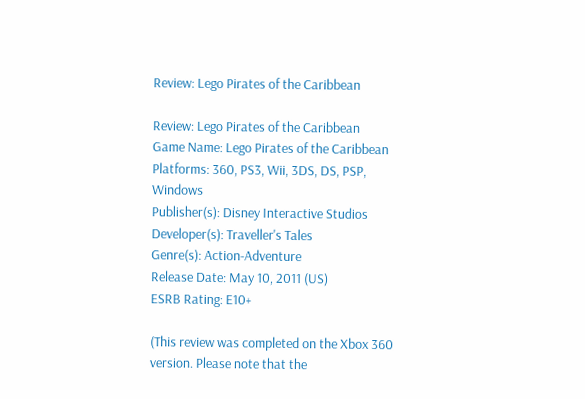Review: Lego Pirates of the Caribbean

Review: Lego Pirates of the Caribbean
Game Name: Lego Pirates of the Caribbean
Platforms: 360, PS3, Wii, 3DS, DS, PSP, Windows
Publisher(s): Disney Interactive Studios
Developer(s): Traveller's Tales
Genre(s): Action-Adventure
Release Date: May 10, 2011 (US)
ESRB Rating: E10+

(This review was completed on the Xbox 360 version. Please note that the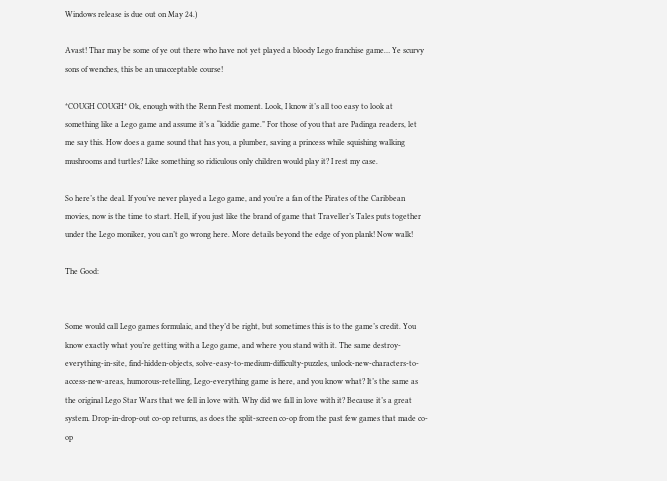Windows release is due out on May 24.)

Avast! Thar may be some of ye out there who have not yet played a bloody Lego franchise game… Ye scurvy sons of wenches, this be an unacceptable course!

*COUGH COUGH* Ok, enough with the Renn Fest moment. Look, I know it’s all too easy to look at something like a Lego game and assume it’s a “kiddie game.” For those of you that are Padinga readers, let me say this. How does a game sound that has you, a plumber, saving a princess while squishing walking mushrooms and turtles? Like something so ridiculous only children would play it? I rest my case.

So here’s the deal. If you’ve never played a Lego game, and you’re a fan of the Pirates of the Caribbean movies, now is the time to start. Hell, if you just like the brand of game that Traveller’s Tales puts together under the Lego moniker, you can’t go wrong here. More details beyond the edge of yon plank! Now walk!

The Good:


Some would call Lego games formulaic, and they’d be right, but sometimes this is to the game’s credit. You know exactly what you’re getting with a Lego game, and where you stand with it. The same destroy-everything-in-site, find-hidden-objects, solve-easy-to-medium-difficulty-puzzles, unlock-new-characters-to-access-new-areas, humorous-retelling, Lego-everything game is here, and you know what? It’s the same as the original Lego Star Wars that we fell in love with. Why did we fall in love with it? Because it’s a great system. Drop-in-drop-out co-op returns, as does the split-screen co-op from the past few games that made co-op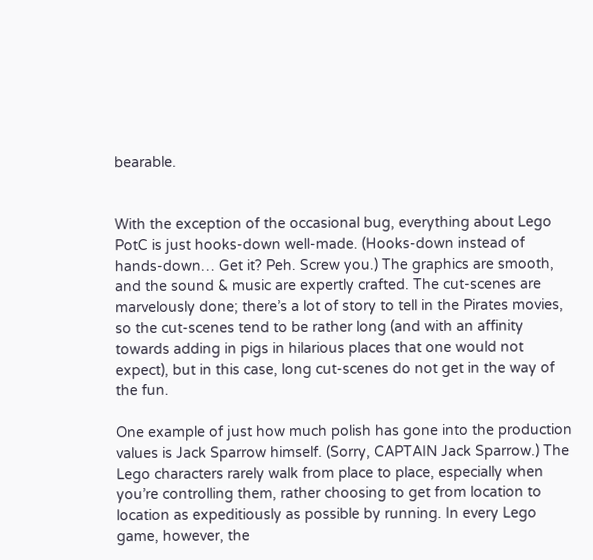bearable.


With the exception of the occasional bug, everything about Lego PotC is just hooks-down well-made. (Hooks-down instead of hands-down… Get it? Peh. Screw you.) The graphics are smooth, and the sound & music are expertly crafted. The cut-scenes are marvelously done; there’s a lot of story to tell in the Pirates movies, so the cut-scenes tend to be rather long (and with an affinity towards adding in pigs in hilarious places that one would not expect), but in this case, long cut-scenes do not get in the way of the fun.

One example of just how much polish has gone into the production values is Jack Sparrow himself. (Sorry, CAPTAIN Jack Sparrow.) The Lego characters rarely walk from place to place, especially when you’re controlling them, rather choosing to get from location to location as expeditiously as possible by running. In every Lego game, however, the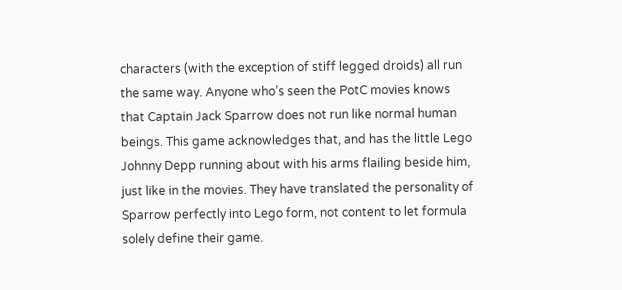characters (with the exception of stiff legged droids) all run the same way. Anyone who’s seen the PotC movies knows that Captain Jack Sparrow does not run like normal human beings. This game acknowledges that, and has the little Lego Johnny Depp running about with his arms flailing beside him, just like in the movies. They have translated the personality of Sparrow perfectly into Lego form, not content to let formula solely define their game.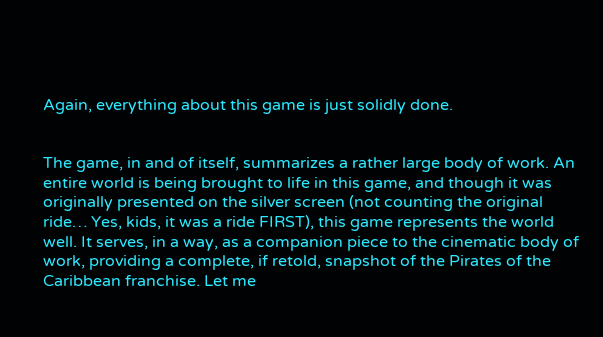Again, everything about this game is just solidly done.


The game, in and of itself, summarizes a rather large body of work. An entire world is being brought to life in this game, and though it was originally presented on the silver screen (not counting the original ride… Yes, kids, it was a ride FIRST), this game represents the world well. It serves, in a way, as a companion piece to the cinematic body of work, providing a complete, if retold, snapshot of the Pirates of the Caribbean franchise. Let me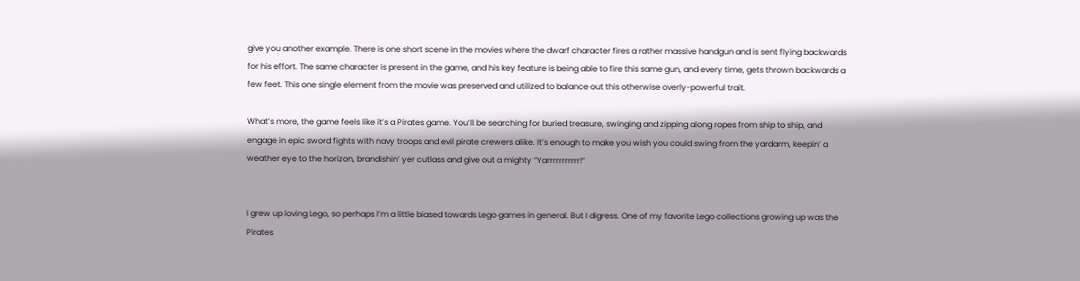give you another example. There is one short scene in the movies where the dwarf character fires a rather massive handgun and is sent flying backwards for his effort. The same character is present in the game, and his key feature is being able to fire this same gun, and every time, gets thrown backwards a few feet. This one single element from the movie was preserved and utilized to balance out this otherwise overly-powerful trait.

What’s more, the game feels like it’s a Pirates game. You’ll be searching for buried treasure, swinging and zipping along ropes from ship to ship, and engage in epic sword fights with navy troops and evil pirate crewers alike. It’s enough to make you wish you could swing from the yardarm, keepin’ a weather eye to the horizon, brandishin’ yer cutlass and give out a mighty “Yarrrrrrrrrrr!”


I grew up loving Lego, so perhaps I’m a little biased towards Lego games in general. But I digress. One of my favorite Lego collections growing up was the Pirates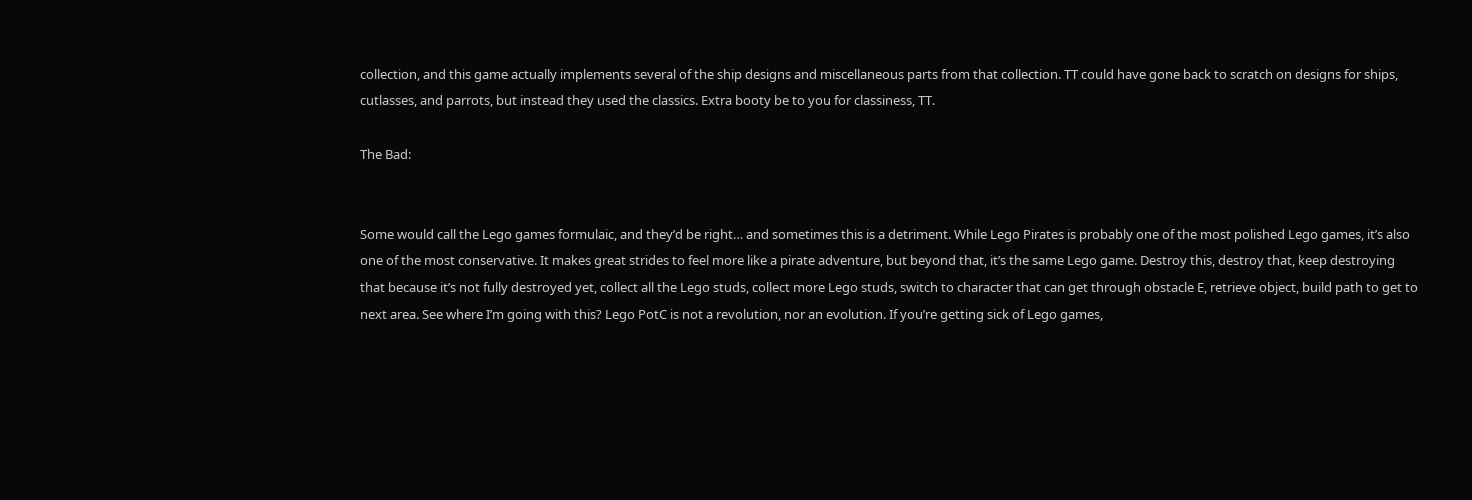collection, and this game actually implements several of the ship designs and miscellaneous parts from that collection. TT could have gone back to scratch on designs for ships, cutlasses, and parrots, but instead they used the classics. Extra booty be to you for classiness, TT.

The Bad:


Some would call the Lego games formulaic, and they’d be right… and sometimes this is a detriment. While Lego Pirates is probably one of the most polished Lego games, it’s also one of the most conservative. It makes great strides to feel more like a pirate adventure, but beyond that, it’s the same Lego game. Destroy this, destroy that, keep destroying that because it’s not fully destroyed yet, collect all the Lego studs, collect more Lego studs, switch to character that can get through obstacle E, retrieve object, build path to get to next area. See where I’m going with this? Lego PotC is not a revolution, nor an evolution. If you’re getting sick of Lego games,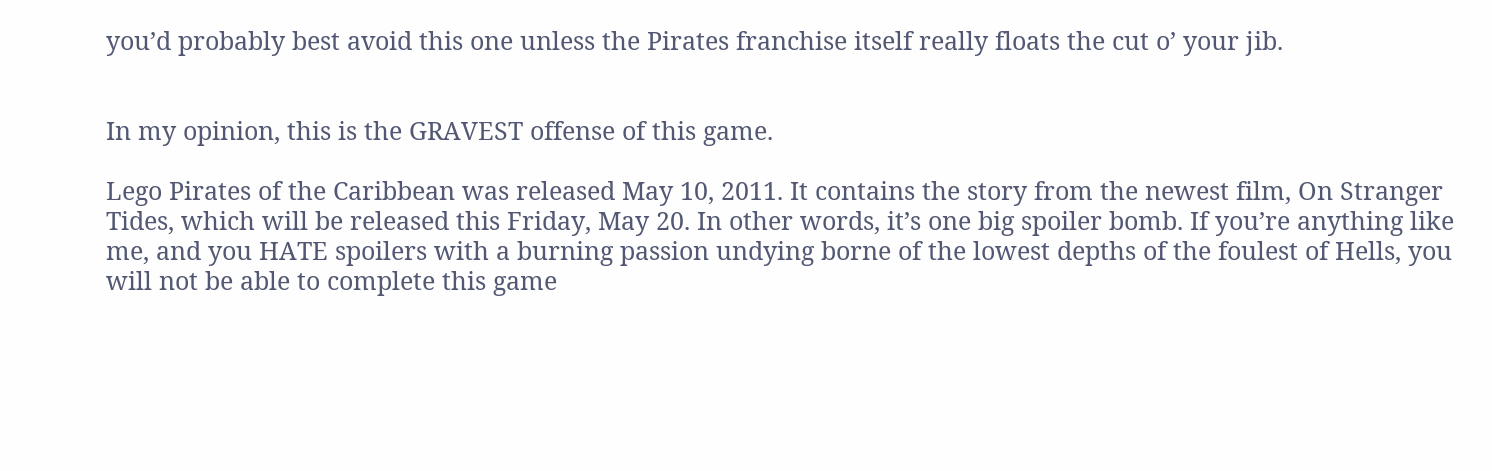you’d probably best avoid this one unless the Pirates franchise itself really floats the cut o’ your jib.


In my opinion, this is the GRAVEST offense of this game.

Lego Pirates of the Caribbean was released May 10, 2011. It contains the story from the newest film, On Stranger Tides, which will be released this Friday, May 20. In other words, it’s one big spoiler bomb. If you’re anything like me, and you HATE spoilers with a burning passion undying borne of the lowest depths of the foulest of Hells, you will not be able to complete this game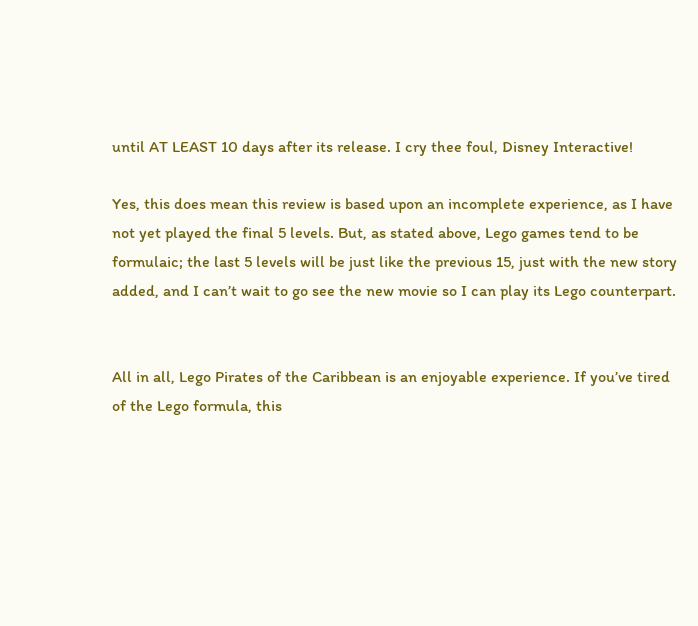until AT LEAST 10 days after its release. I cry thee foul, Disney Interactive!

Yes, this does mean this review is based upon an incomplete experience, as I have not yet played the final 5 levels. But, as stated above, Lego games tend to be formulaic; the last 5 levels will be just like the previous 15, just with the new story added, and I can’t wait to go see the new movie so I can play its Lego counterpart.


All in all, Lego Pirates of the Caribbean is an enjoyable experience. If you’ve tired of the Lego formula, this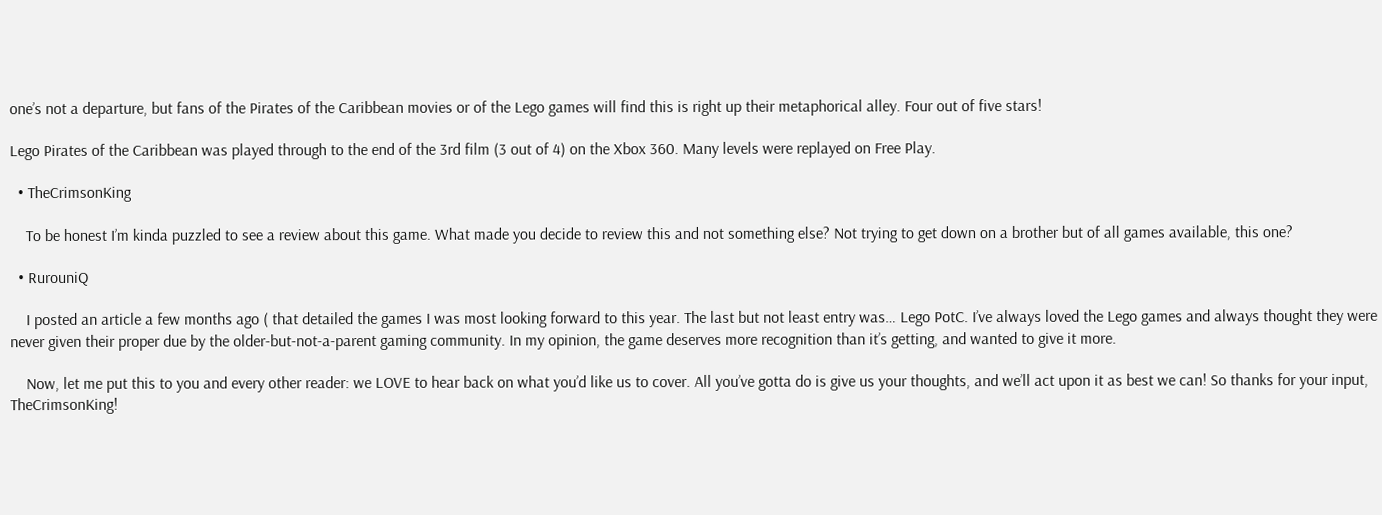one’s not a departure, but fans of the Pirates of the Caribbean movies or of the Lego games will find this is right up their metaphorical alley. Four out of five stars!

Lego Pirates of the Caribbean was played through to the end of the 3rd film (3 out of 4) on the Xbox 360. Many levels were replayed on Free Play.

  • TheCrimsonKing

    To be honest I’m kinda puzzled to see a review about this game. What made you decide to review this and not something else? Not trying to get down on a brother but of all games available, this one?

  • RurouniQ

    I posted an article a few months ago ( that detailed the games I was most looking forward to this year. The last but not least entry was… Lego PotC. I’ve always loved the Lego games and always thought they were never given their proper due by the older-but-not-a-parent gaming community. In my opinion, the game deserves more recognition than it’s getting, and wanted to give it more.

    Now, let me put this to you and every other reader: we LOVE to hear back on what you’d like us to cover. All you’ve gotta do is give us your thoughts, and we’ll act upon it as best we can! So thanks for your input, TheCrimsonKing!